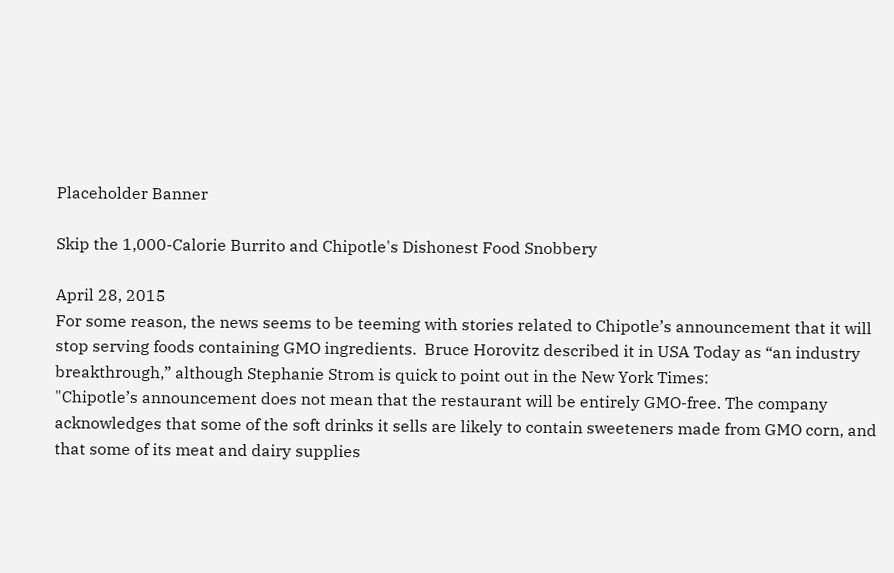Placeholder Banner

Skip the 1,000-Calorie Burrito and Chipotle's Dishonest Food Snobbery

April 28, 2015
For some reason, the news seems to be teeming with stories related to Chipotle’s announcement that it will stop serving foods containing GMO ingredients.  Bruce Horovitz described it in USA Today as “an industry breakthrough,” although Stephanie Strom is quick to point out in the New York Times:
"Chipotle’s announcement does not mean that the restaurant will be entirely GMO-free. The company acknowledges that some of the soft drinks it sells are likely to contain sweeteners made from GMO corn, and that some of its meat and dairy supplies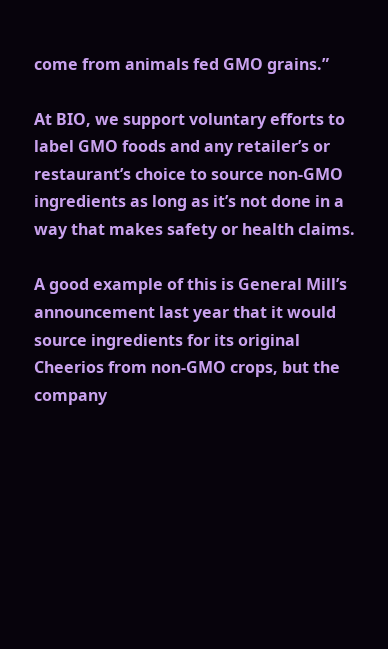come from animals fed GMO grains.”

At BIO, we support voluntary efforts to label GMO foods and any retailer’s or restaurant’s choice to source non-GMO ingredients as long as it’s not done in a way that makes safety or health claims.

A good example of this is General Mill’s announcement last year that it would source ingredients for its original Cheerios from non-GMO crops, but the company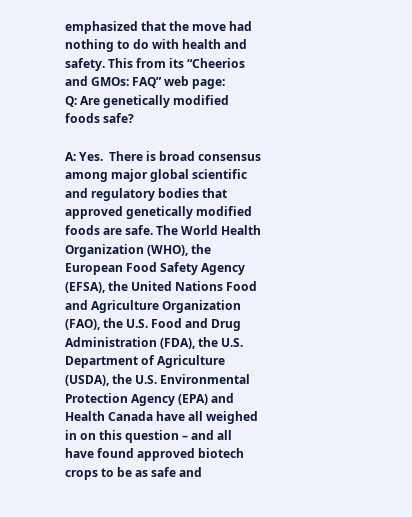emphasized that the move had nothing to do with health and safety. This from its “Cheerios and GMOs: FAQ” web page:
Q: Are genetically modified foods safe?

A: Yes.  There is broad consensus among major global scientific and regulatory bodies that approved genetically modified foods are safe. The World Health Organization (WHO), the European Food Safety Agency (EFSA), the United Nations Food and Agriculture Organization (FAO), the U.S. Food and Drug Administration (FDA), the U.S. Department of Agriculture (USDA), the U.S. Environmental Protection Agency (EPA) and Health Canada have all weighed in on this question – and all have found approved biotech crops to be as safe and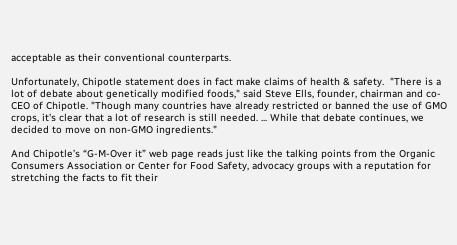acceptable as their conventional counterparts.

Unfortunately, Chipotle statement does in fact make claims of health & safety.  "There is a lot of debate about genetically modified foods," said Steve Ells, founder, chairman and co-CEO of Chipotle. "Though many countries have already restricted or banned the use of GMO crops, it's clear that a lot of research is still needed. ... While that debate continues, we decided to move on non-GMO ingredients."

And Chipotle’s “G-M-Over it” web page reads just like the talking points from the Organic Consumers Association or Center for Food Safety, advocacy groups with a reputation for stretching the facts to fit their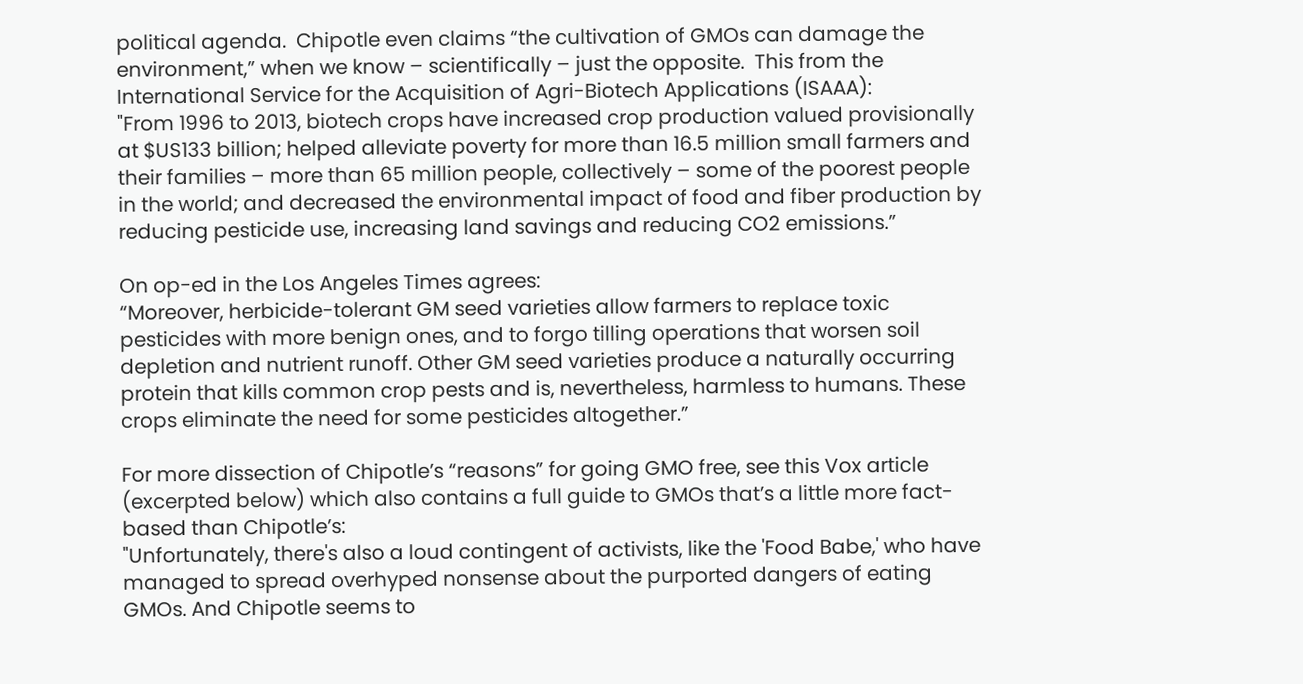political agenda.  Chipotle even claims “the cultivation of GMOs can damage the environment,” when we know – scientifically – just the opposite.  This from the International Service for the Acquisition of Agri-Biotech Applications (ISAAA):
"From 1996 to 2013, biotech crops have increased crop production valued provisionally at $US133 billion; helped alleviate poverty for more than 16.5 million small farmers and their families – more than 65 million people, collectively – some of the poorest people in the world; and decreased the environmental impact of food and fiber production by reducing pesticide use, increasing land savings and reducing CO2 emissions.”

On op-ed in the Los Angeles Times agrees:
“Moreover, herbicide-tolerant GM seed varieties allow farmers to replace toxic pesticides with more benign ones, and to forgo tilling operations that worsen soil depletion and nutrient runoff. Other GM seed varieties produce a naturally occurring protein that kills common crop pests and is, nevertheless, harmless to humans. These crops eliminate the need for some pesticides altogether.”

For more dissection of Chipotle’s “reasons” for going GMO free, see this Vox article (excerpted below) which also contains a full guide to GMOs that’s a little more fact-based than Chipotle’s:
"Unfortunately, there's also a loud contingent of activists, like the 'Food Babe,' who have managed to spread overhyped nonsense about the purported dangers of eating GMOs. And Chipotle seems to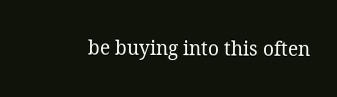be buying into this often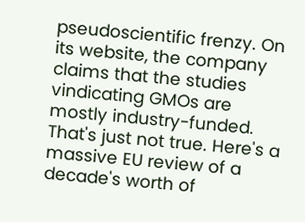pseudoscientific frenzy. On its website, the company claims that the studies vindicating GMOs are mostly industry-funded. That's just not true. Here's a massive EU review of a decade's worth of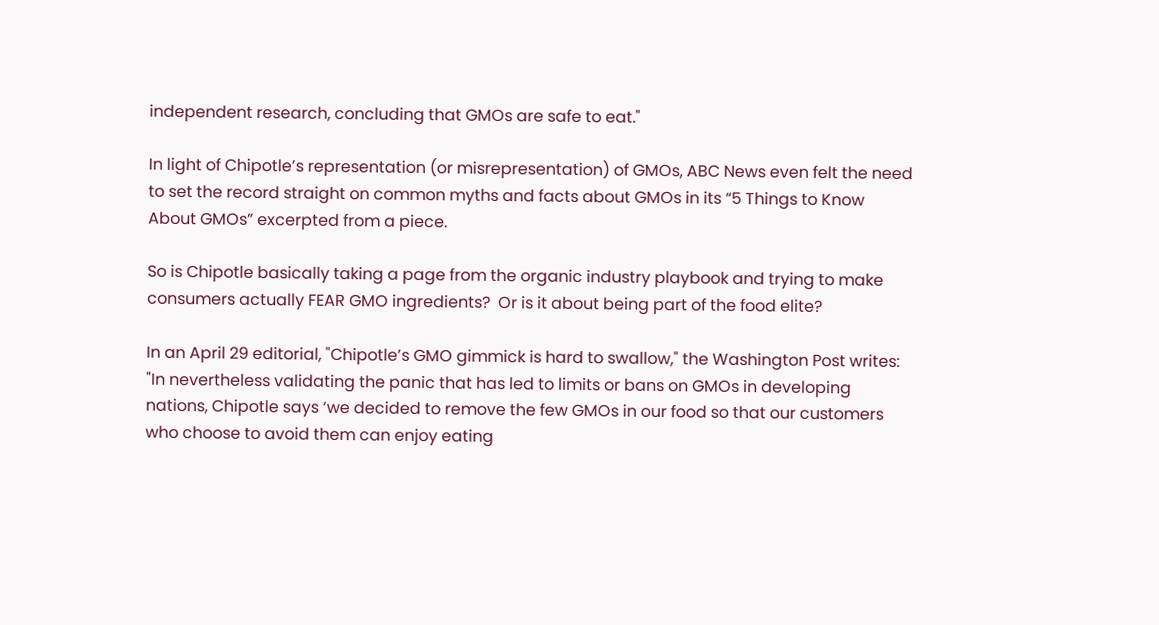independent research, concluding that GMOs are safe to eat."

In light of Chipotle’s representation (or misrepresentation) of GMOs, ABC News even felt the need to set the record straight on common myths and facts about GMOs in its “5 Things to Know About GMOs” excerpted from a piece.

So is Chipotle basically taking a page from the organic industry playbook and trying to make consumers actually FEAR GMO ingredients?  Or is it about being part of the food elite?

In an April 29 editorial, "Chipotle’s GMO gimmick is hard to swallow," the Washington Post writes:
"In nevertheless validating the panic that has led to limits or bans on GMOs in developing nations, Chipotle says ‘we decided to remove the few GMOs in our food so that our customers who choose to avoid them can enjoy eating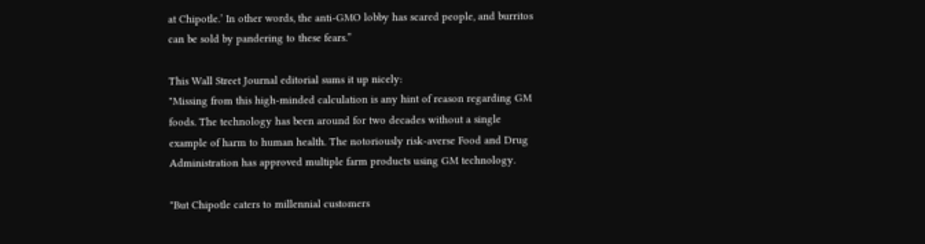at Chipotle.’ In other words, the anti-GMO lobby has scared people, and burritos can be sold by pandering to these fears.”

This Wall Street Journal editorial sums it up nicely:
"Missing from this high-minded calculation is any hint of reason regarding GM foods. The technology has been around for two decades without a single example of harm to human health. The notoriously risk-averse Food and Drug Administration has approved multiple farm products using GM technology.

"But Chipotle caters to millennial customers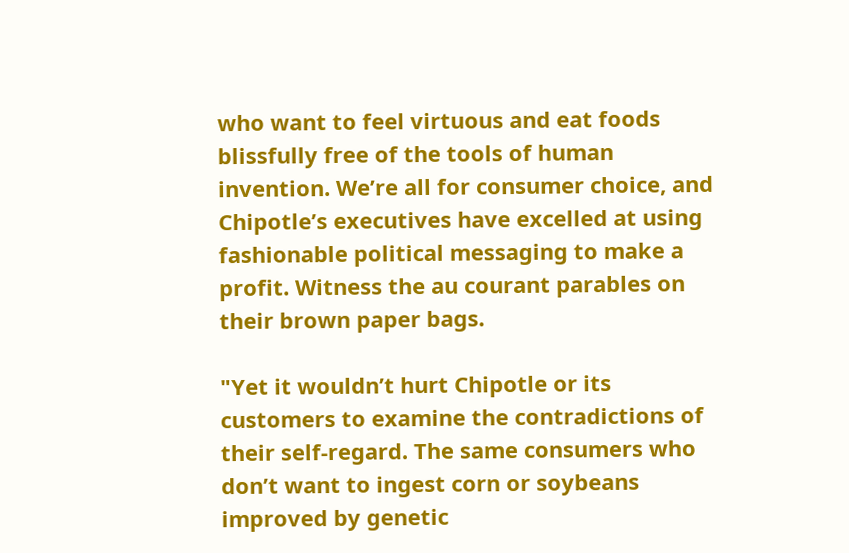who want to feel virtuous and eat foods blissfully free of the tools of human invention. We’re all for consumer choice, and Chipotle’s executives have excelled at using fashionable political messaging to make a profit. Witness the au courant parables on their brown paper bags.

"Yet it wouldn’t hurt Chipotle or its customers to examine the contradictions of their self-regard. The same consumers who don’t want to ingest corn or soybeans improved by genetic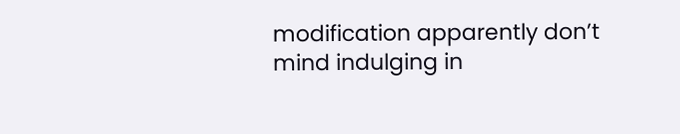modification apparently don’t mind indulging in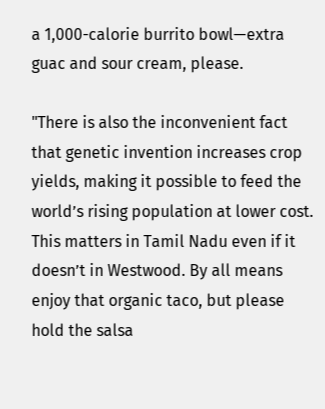a 1,000-calorie burrito bowl—extra guac and sour cream, please.

"There is also the inconvenient fact that genetic invention increases crop yields, making it possible to feed the world’s rising population at lower cost. This matters in Tamil Nadu even if it doesn’t in Westwood. By all means enjoy that organic taco, but please hold the salsa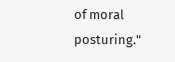of moral posturing."